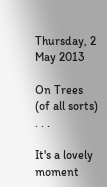Thursday, 2 May 2013

On Trees (of all sorts) . . .

It's a lovely moment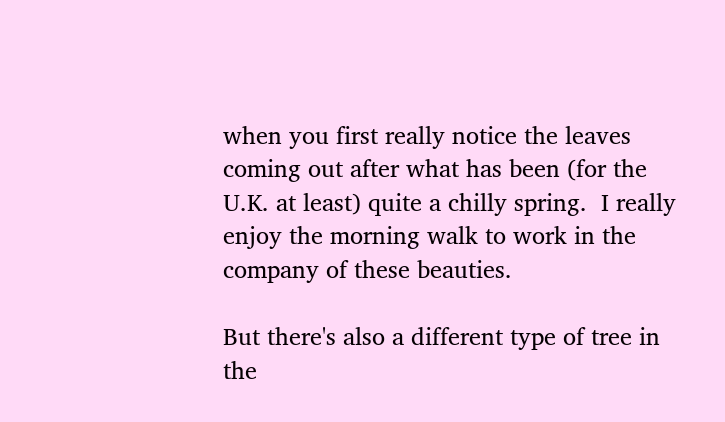when you first really notice the leaves coming out after what has been (for the U.K. at least) quite a chilly spring.  I really enjoy the morning walk to work in the company of these beauties.

But there's also a different type of tree in the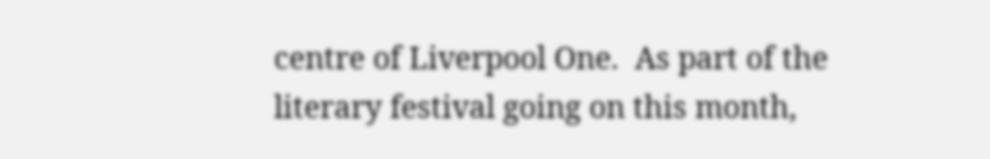centre of Liverpool One.  As part of the literary festival going on this month,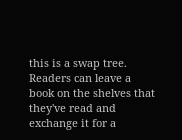this is a swap tree.  Readers can leave a book on the shelves that they've read and exchange it for a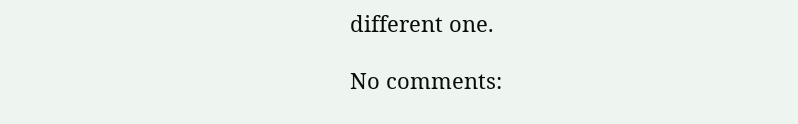different one.

No comments: